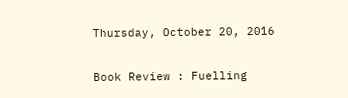Thursday, October 20, 2016

Book Review : Fuelling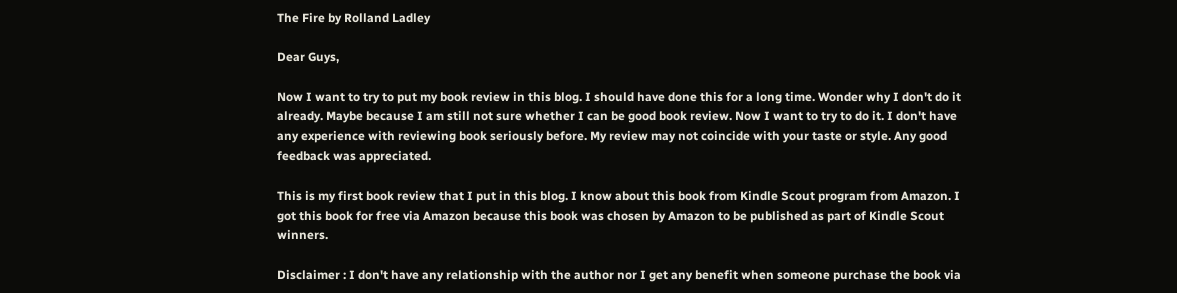The Fire by Rolland Ladley

Dear Guys,

Now I want to try to put my book review in this blog. I should have done this for a long time. Wonder why I don't do it already. Maybe because I am still not sure whether I can be good book review. Now I want to try to do it. I don't have any experience with reviewing book seriously before. My review may not coincide with your taste or style. Any good feedback was appreciated.

This is my first book review that I put in this blog. I know about this book from Kindle Scout program from Amazon. I got this book for free via Amazon because this book was chosen by Amazon to be published as part of Kindle Scout winners.

Disclaimer : I don't have any relationship with the author nor I get any benefit when someone purchase the book via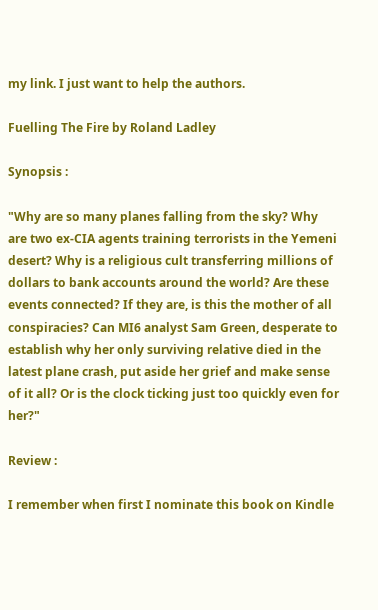my link. I just want to help the authors.

Fuelling The Fire by Roland Ladley

Synopsis :

"Why are so many planes falling from the sky? Why are two ex-CIA agents training terrorists in the Yemeni desert? Why is a religious cult transferring millions of dollars to bank accounts around the world? Are these events connected? If they are, is this the mother of all conspiracies? Can MI6 analyst Sam Green, desperate to establish why her only surviving relative died in the latest plane crash, put aside her grief and make sense of it all? Or is the clock ticking just too quickly even for her?"

Review :

I remember when first I nominate this book on Kindle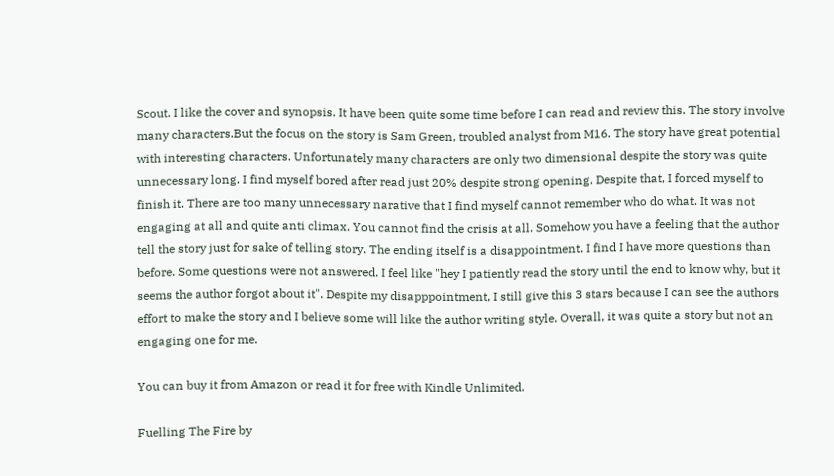Scout. I like the cover and synopsis. It have been quite some time before I can read and review this. The story involve many characters.But the focus on the story is Sam Green, troubled analyst from M16. The story have great potential with interesting characters. Unfortunately many characters are only two dimensional despite the story was quite unnecessary long. I find myself bored after read just 20% despite strong opening. Despite that, I forced myself to finish it. There are too many unnecessary narative that I find myself cannot remember who do what. It was not engaging at all and quite anti climax. You cannot find the crisis at all. Somehow you have a feeling that the author tell the story just for sake of telling story. The ending itself is a disappointment. I find I have more questions than before. Some questions were not answered. I feel like "hey I patiently read the story until the end to know why, but it seems the author forgot about it". Despite my disapppointment, I still give this 3 stars because I can see the authors effort to make the story and I believe some will like the author writing style. Overall, it was quite a story but not an engaging one for me.

You can buy it from Amazon or read it for free with Kindle Unlimited.

Fuelling The Fire by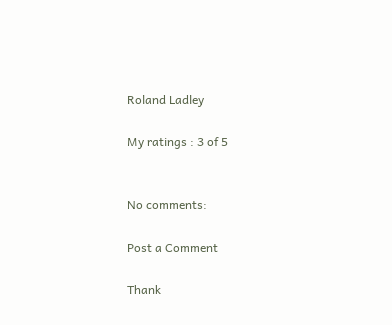Roland Ladley

My ratings : 3 of 5


No comments:

Post a Comment

Thank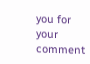you for your comment